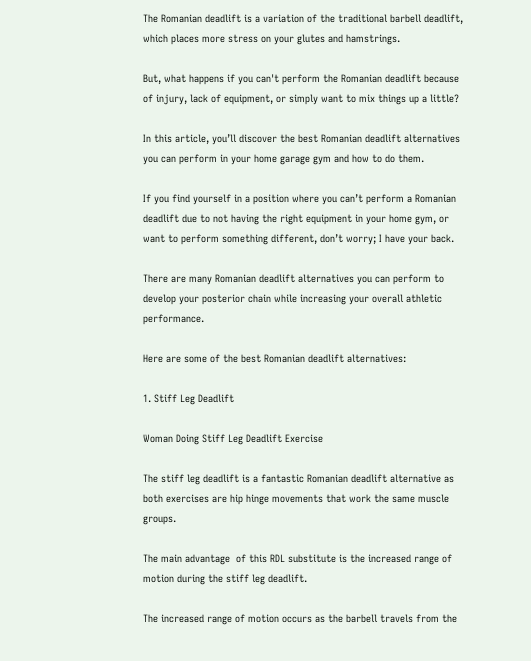The Romanian deadlift is a variation of the traditional barbell deadlift, which places more stress on your glutes and hamstrings.

But, what happens if you can't perform the Romanian deadlift because of injury, lack of equipment, or simply want to mix things up a little?

In this article, you’ll discover the best Romanian deadlift alternatives you can perform in your home garage gym and how to do them.

If you find yourself in a position where you can’t perform a Romanian deadlift due to not having the right equipment in your home gym, or want to perform something different, don’t worry; I have your back.

There are many Romanian deadlift alternatives you can perform to develop your posterior chain while increasing your overall athletic performance.

Here are some of the best Romanian deadlift alternatives:

1. Stiff Leg Deadlift

Woman Doing Stiff Leg Deadlift Exercise

The stiff leg deadlift is a fantastic Romanian deadlift alternative as both exercises are hip hinge movements that work the same muscle groups.

The main advantage  of this RDL substitute is the increased range of motion during the stiff leg deadlift.

The increased range of motion occurs as the barbell travels from the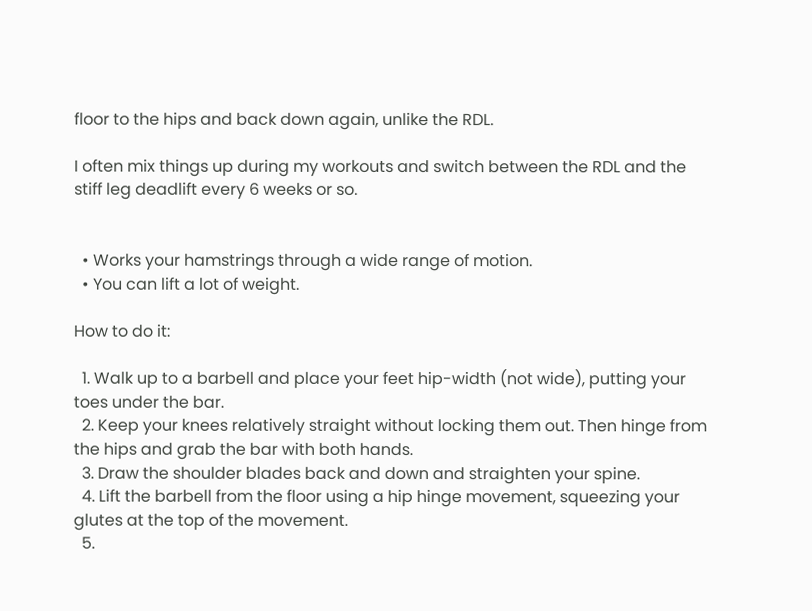floor to the hips and back down again, unlike the RDL.

I often mix things up during my workouts and switch between the RDL and the stiff leg deadlift every 6 weeks or so.


  • Works your hamstrings through a wide range of motion.
  • You can lift a lot of weight.

How to do it:

  1. Walk up to a barbell and place your feet hip-width (not wide), putting your toes under the bar.
  2. Keep your knees relatively straight without locking them out. Then hinge from the hips and grab the bar with both hands.
  3. Draw the shoulder blades back and down and straighten your spine.
  4. Lift the barbell from the floor using a hip hinge movement, squeezing your glutes at the top of the movement.
  5.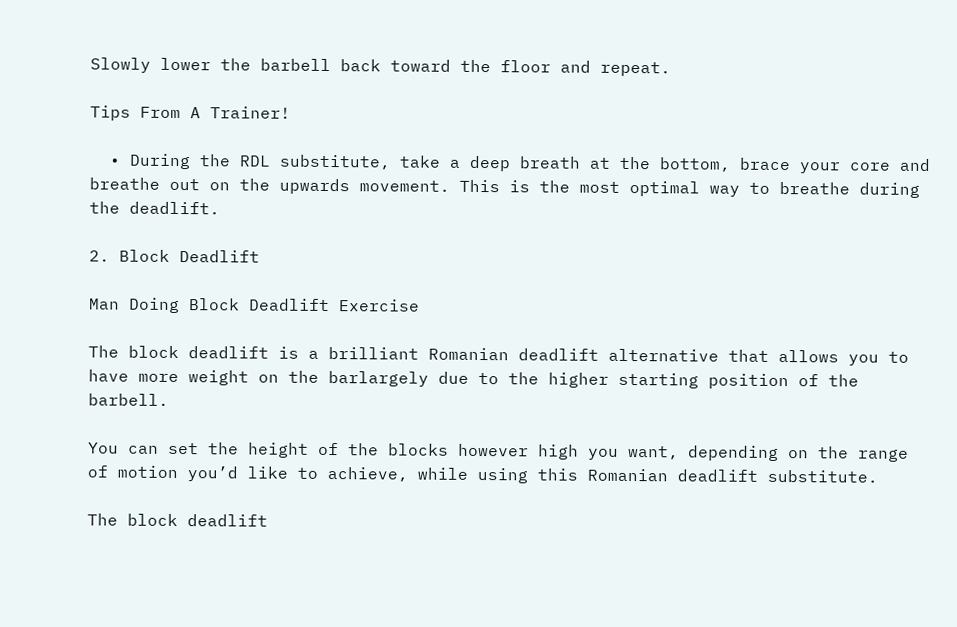Slowly lower the barbell back toward the floor and repeat.

Tips From A Trainer!

  • During the RDL substitute, take a deep breath at the bottom, brace your core and breathe out on the upwards movement. This is the most optimal way to breathe during the deadlift.

2. Block Deadlift

Man Doing Block Deadlift Exercise

The block deadlift is a brilliant Romanian deadlift alternative that allows you to have more weight on the barlargely due to the higher starting position of the barbell.

You can set the height of the blocks however high you want, depending on the range of motion you’d like to achieve, while using this Romanian deadlift substitute.

The block deadlift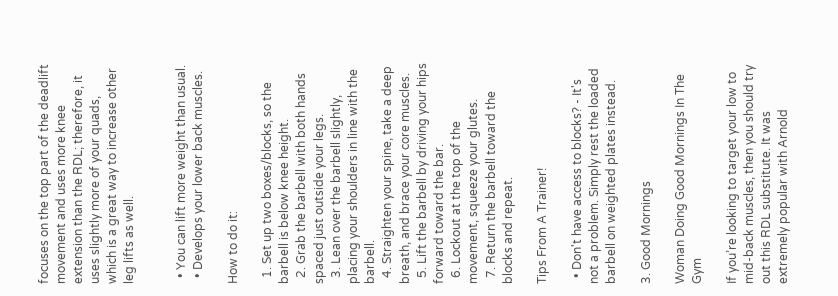focuses on the top part of the deadlift movement and uses more knee extension than the RDL; therefore, it uses slightly more of your quads, which is a great way to increase other leg lifts as well.


  • You can lift more weight than usual.
  • Develops your lower back muscles.

How to do it:

  1. Set up two boxes/blocks, so the barbell is below knee height.
  2. Grab the barbell with both hands spaced just outside your legs.
  3. Lean over the barbell slightly, placing your shoulders in line with the barbell.
  4. Straighten your spine, take a deep breath, and brace your core muscles.
  5. Lift the barbell by driving your hips forward toward the bar.
  6. Lockout at the top of the movement, squeeze your glutes.
  7. Return the barbell toward the blocks and repeat.

Tips From A Trainer!

  • Don't have access to blocks? - It's not a problem. Simply rest the loaded barbell on weighted plates instead.

3. Good Mornings

Woman Doing Good Mornings In The Gym

If you’re looking to target your low to mid-back muscles, then you should try out this RDL substitute. It was extremely popular with Arnold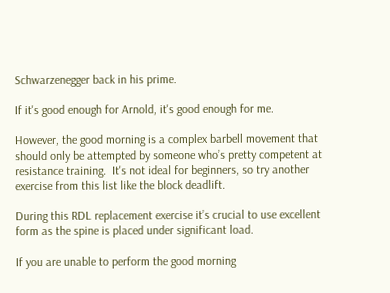Schwarzenegger back in his prime.

If it's good enough for Arnold, it's good enough for me.

However, the good morning is a complex barbell movement that should only be attempted by someone who’s pretty competent at resistance training.  It's not ideal for beginners, so try another exercise from this list like the block deadlift.

During this RDL replacement exercise it’s crucial to use excellent form as the spine is placed under significant load.

If you are unable to perform the good morning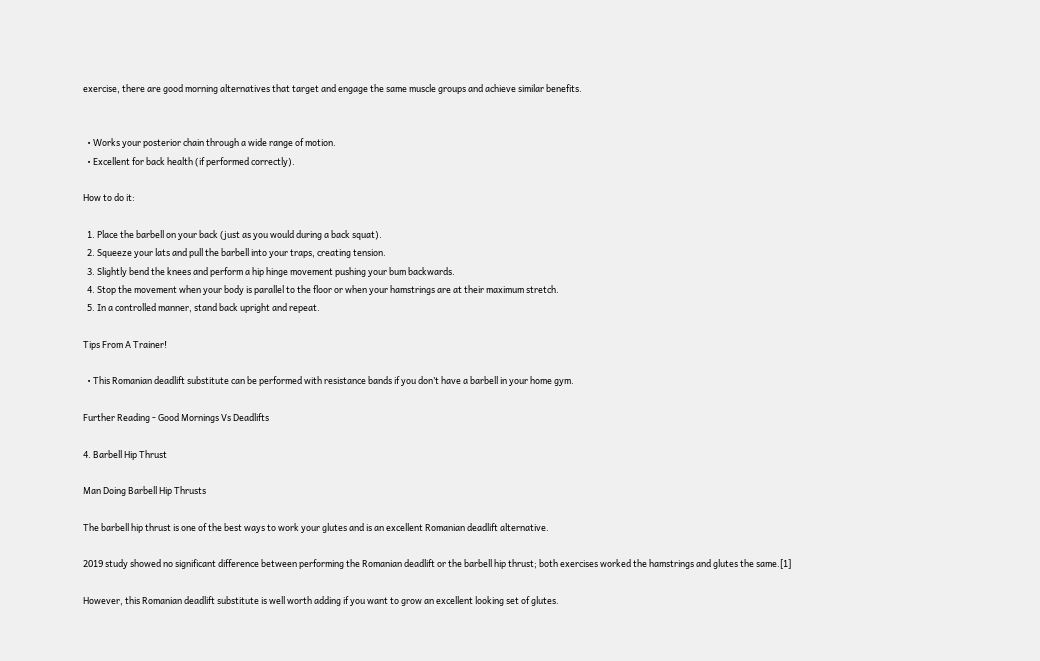exercise, there are good morning alternatives that target and engage the same muscle groups and achieve similar benefits.


  • Works your posterior chain through a wide range of motion.
  • Excellent for back health (if performed correctly).

How to do it:

  1. Place the barbell on your back (just as you would during a back squat).
  2. Squeeze your lats and pull the barbell into your traps, creating tension.
  3. Slightly bend the knees and perform a hip hinge movement pushing your bum backwards.
  4. Stop the movement when your body is parallel to the floor or when your hamstrings are at their maximum stretch.
  5. In a controlled manner, stand back upright and repeat.

Tips From A Trainer!

  • This Romanian deadlift substitute can be performed with resistance bands if you don’t have a barbell in your home gym.

Further Reading - Good Mornings Vs Deadlifts

4. Barbell Hip Thrust

Man Doing Barbell Hip Thrusts

The barbell hip thrust is one of the best ways to work your glutes and is an excellent Romanian deadlift alternative.

2019 study showed no significant difference between performing the Romanian deadlift or the barbell hip thrust; both exercises worked the hamstrings and glutes the same.[1]

However, this Romanian deadlift substitute is well worth adding if you want to grow an excellent looking set of glutes.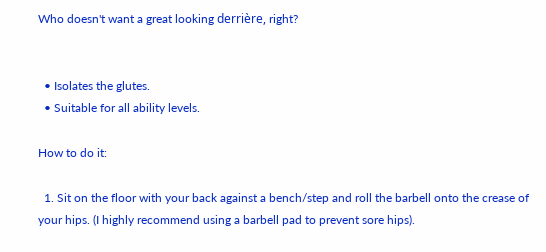Who doesn't want a great looking derrière, right?


  • Isolates the glutes.
  • Suitable for all ability levels.

How to do it:

  1. Sit on the floor with your back against a bench/step and roll the barbell onto the crease of your hips. (I highly recommend using a barbell pad to prevent sore hips).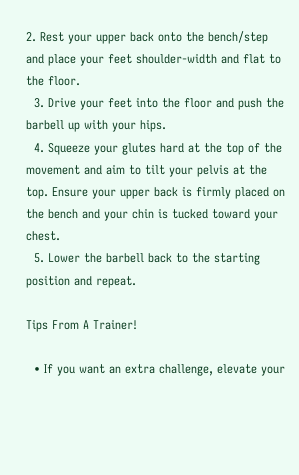2. Rest your upper back onto the bench/step and place your feet shoulder-width and flat to the floor.
  3. Drive your feet into the floor and push the barbell up with your hips.
  4. Squeeze your glutes hard at the top of the movement and aim to tilt your pelvis at the top. Ensure your upper back is firmly placed on the bench and your chin is tucked toward your chest.
  5. Lower the barbell back to the starting position and repeat.

Tips From A Trainer!

  • If you want an extra challenge, elevate your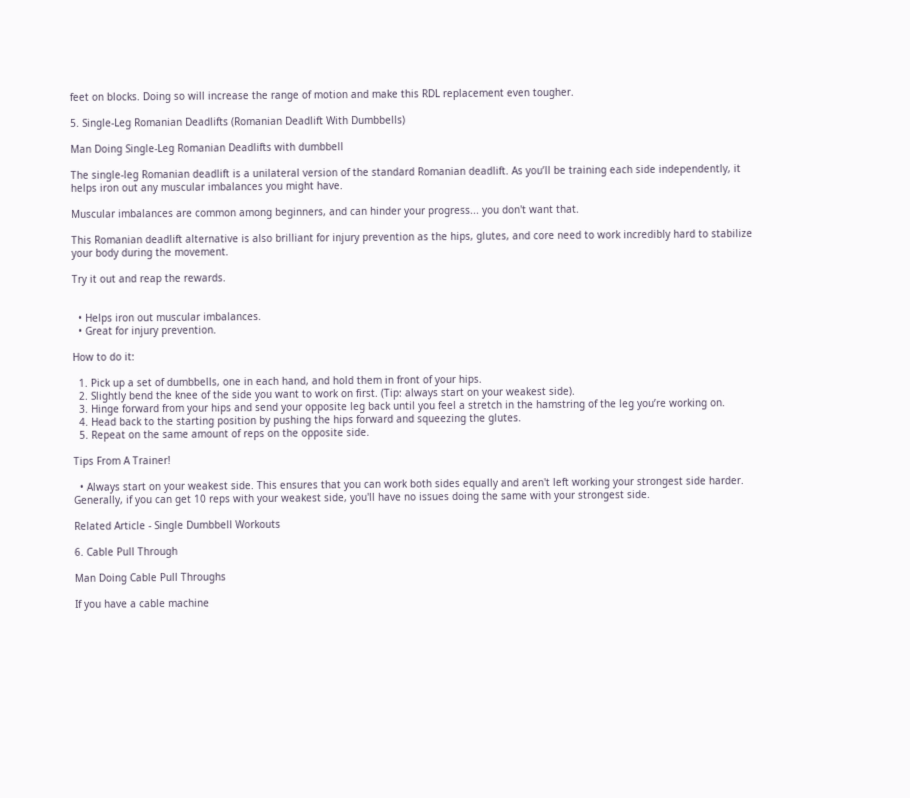feet on blocks. Doing so will increase the range of motion and make this RDL replacement even tougher.

5. Single-Leg Romanian Deadlifts (Romanian Deadlift With Dumbbells)

Man Doing Single-Leg Romanian Deadlifts with dumbbell

The single-leg Romanian deadlift is a unilateral version of the standard Romanian deadlift. As you’ll be training each side independently, it helps iron out any muscular imbalances you might have.

Muscular imbalances are common among beginners, and can hinder your progress... you don't want that.

This Romanian deadlift alternative is also brilliant for injury prevention as the hips, glutes, and core need to work incredibly hard to stabilize your body during the movement.

Try it out and reap the rewards.


  • Helps iron out muscular imbalances.
  • Great for injury prevention.

How to do it:

  1. Pick up a set of dumbbells, one in each hand, and hold them in front of your hips.
  2. Slightly bend the knee of the side you want to work on first. (Tip: always start on your weakest side).
  3. Hinge forward from your hips and send your opposite leg back until you feel a stretch in the hamstring of the leg you’re working on.
  4. Head back to the starting position by pushing the hips forward and squeezing the glutes.
  5. Repeat on the same amount of reps on the opposite side.

Tips From A Trainer!

  • Always start on your weakest side. This ensures that you can work both sides equally and aren't left working your strongest side harder. Generally, if you can get 10 reps with your weakest side, you'll have no issues doing the same with your strongest side.

Related Article - Single Dumbbell Workouts

6. Cable Pull Through

Man Doing Cable Pull Throughs

If you have a cable machine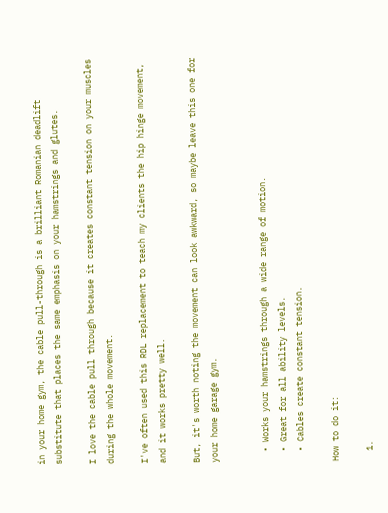in your home gym, the cable pull-through is a brilliant Romanian deadlift substitute that places the same emphasis on your hamstrings and glutes.

I love the cable pull through because it creates constant tension on your muscles during the whole movement.

I've often used this RDL replacement to teach my clients the hip hinge movement, and it works pretty well.

But, it's worth noting the movement can look awkward, so maybe leave this one for your home garage gym.


  • Works your hamstrings through a wide range of motion.
  • Great for all ability levels.
  • Cables create constant tension.

How to do it:

  1.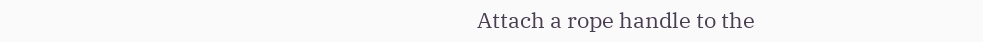Attach a rope handle to the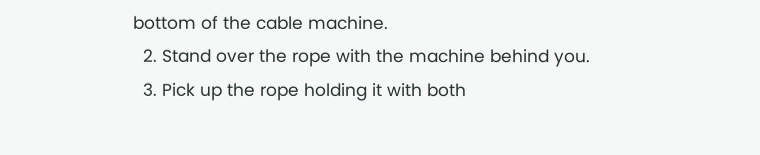bottom of the cable machine.
  2. Stand over the rope with the machine behind you.
  3. Pick up the rope holding it with both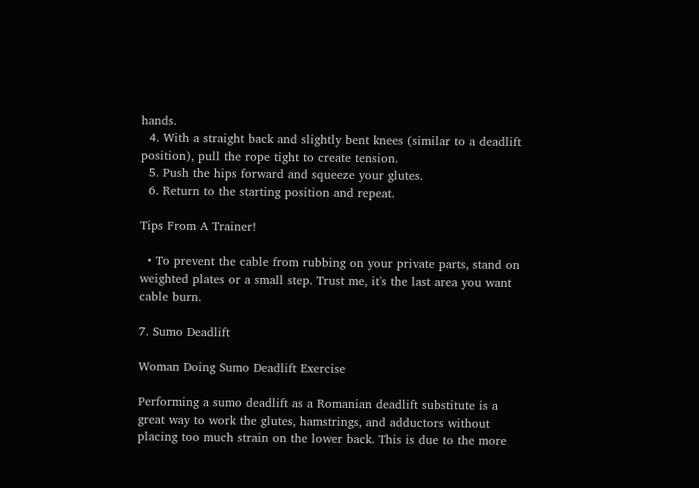hands.
  4. With a straight back and slightly bent knees (similar to a deadlift position), pull the rope tight to create tension.
  5. Push the hips forward and squeeze your glutes.
  6. Return to the starting position and repeat.

Tips From A Trainer!

  • To prevent the cable from rubbing on your private parts, stand on weighted plates or a small step. Trust me, it's the last area you want cable burn.

7. Sumo Deadlift

Woman Doing Sumo Deadlift Exercise

Performing a sumo deadlift as a Romanian deadlift substitute is a great way to work the glutes, hamstrings, and adductors without placing too much strain on the lower back. This is due to the more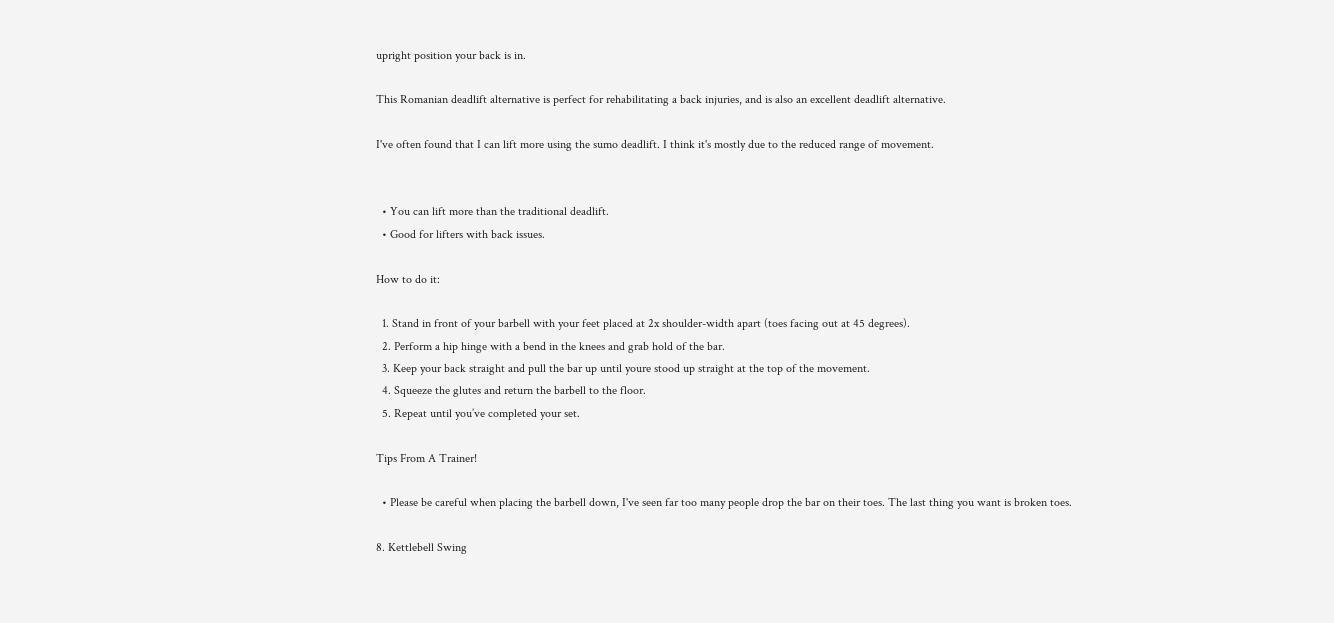upright position your back is in.

This Romanian deadlift alternative is perfect for rehabilitating a back injuries, and is also an excellent deadlift alternative.

I've often found that I can lift more using the sumo deadlift. I think it's mostly due to the reduced range of movement.


  • You can lift more than the traditional deadlift.
  • Good for lifters with back issues.

How to do it:

  1. Stand in front of your barbell with your feet placed at 2x shoulder-width apart (toes facing out at 45 degrees).
  2. Perform a hip hinge with a bend in the knees and grab hold of the bar.
  3. Keep your back straight and pull the bar up until youre stood up straight at the top of the movement.
  4. Squeeze the glutes and return the barbell to the floor.
  5. Repeat until you’ve completed your set.

Tips From A Trainer!

  • Please be careful when placing the barbell down, I've seen far too many people drop the bar on their toes. The last thing you want is broken toes.

8. Kettlebell Swing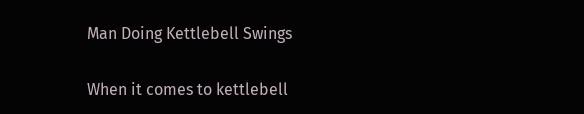Man Doing Kettlebell Swings

When it comes to kettlebell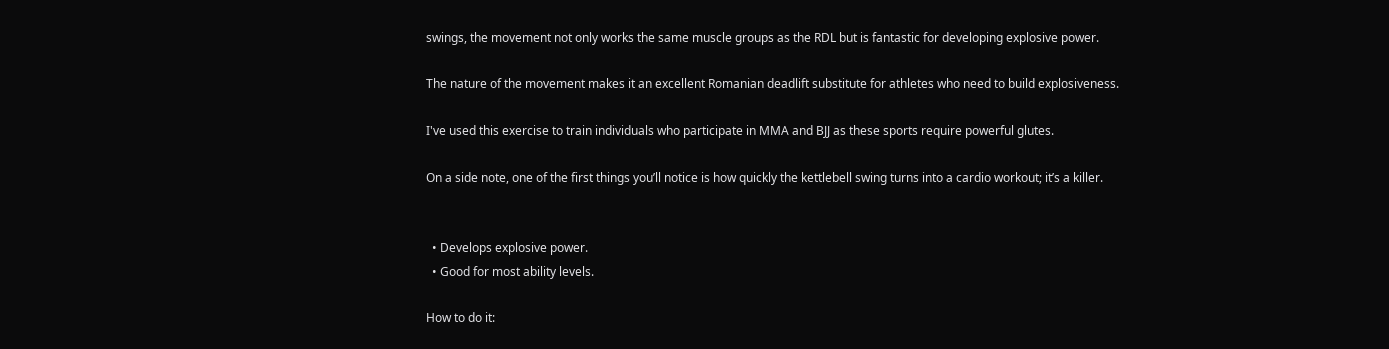swings, the movement not only works the same muscle groups as the RDL but is fantastic for developing explosive power.

The nature of the movement makes it an excellent Romanian deadlift substitute for athletes who need to build explosiveness.

I've used this exercise to train individuals who participate in MMA and BJJ as these sports require powerful glutes.

On a side note, one of the first things you’ll notice is how quickly the kettlebell swing turns into a cardio workout; it’s a killer.


  • Develops explosive power.
  • Good for most ability levels.

How to do it: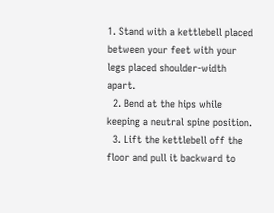1. Stand with a kettlebell placed between your feet with your legs placed shoulder-width apart.
  2. Bend at the hips while keeping a neutral spine position.
  3. Lift the kettlebell off the floor and pull it backward to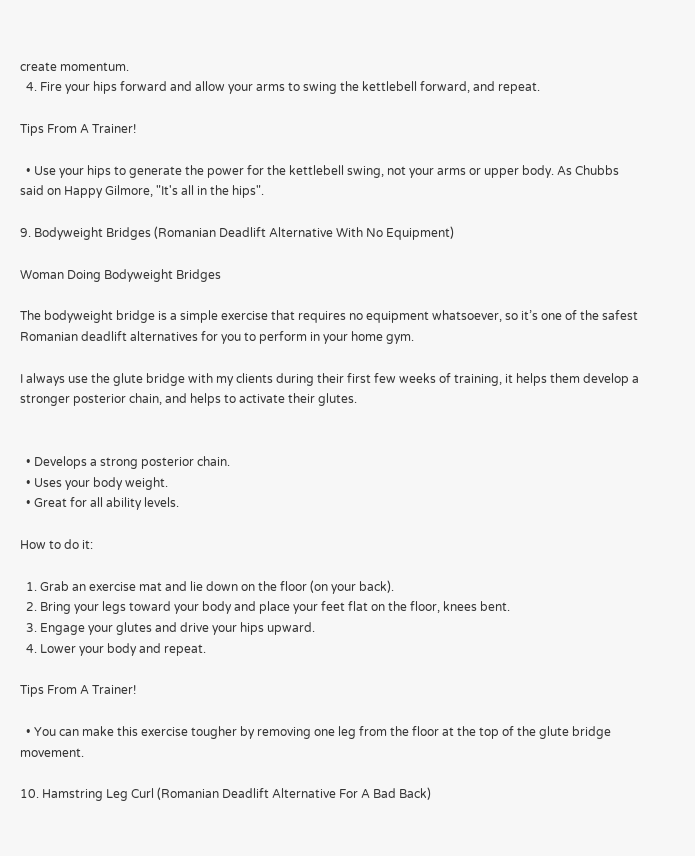create momentum.
  4. Fire your hips forward and allow your arms to swing the kettlebell forward, and repeat.

Tips From A Trainer!

  • Use your hips to generate the power for the kettlebell swing, not your arms or upper body. As Chubbs said on Happy Gilmore, "It's all in the hips".

9. Bodyweight Bridges (Romanian Deadlift Alternative With No Equipment)

Woman Doing Bodyweight Bridges

The bodyweight bridge is a simple exercise that requires no equipment whatsoever, so it’s one of the safest Romanian deadlift alternatives for you to perform in your home gym.

I always use the glute bridge with my clients during their first few weeks of training, it helps them develop a stronger posterior chain, and helps to activate their glutes.


  • Develops a strong posterior chain.
  • Uses your body weight.
  • Great for all ability levels.

How to do it:

  1. Grab an exercise mat and lie down on the floor (on your back).
  2. Bring your legs toward your body and place your feet flat on the floor, knees bent.
  3. Engage your glutes and drive your hips upward.
  4. Lower your body and repeat.

Tips From A Trainer!

  • You can make this exercise tougher by removing one leg from the floor at the top of the glute bridge movement.

10. Hamstring Leg Curl (Romanian Deadlift Alternative For A Bad Back)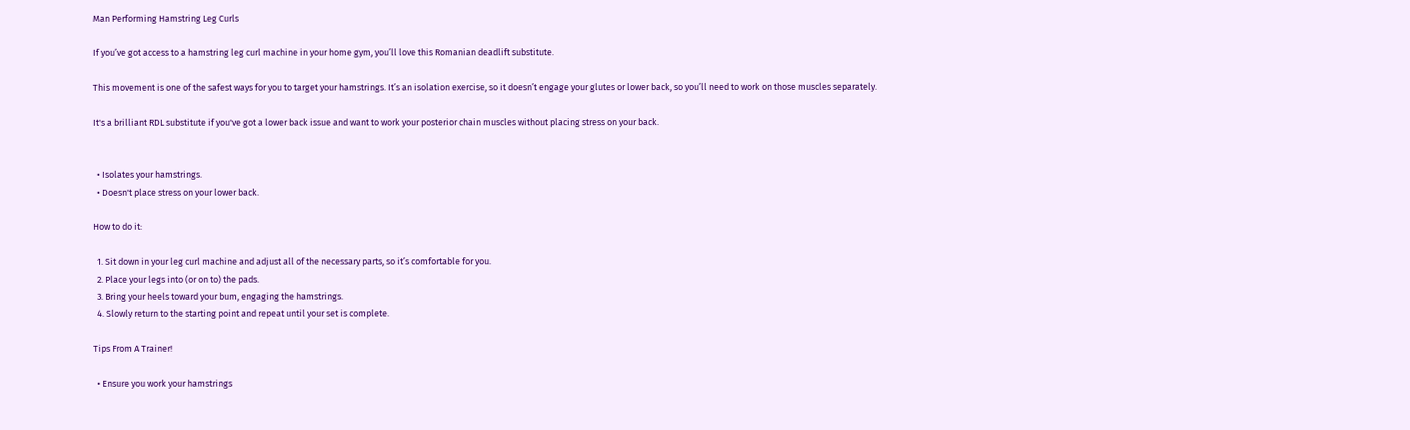Man Performing Hamstring Leg Curls

If you’ve got access to a hamstring leg curl machine in your home gym, you’ll love this Romanian deadlift substitute.

This movement is one of the safest ways for you to target your hamstrings. It’s an isolation exercise, so it doesn’t engage your glutes or lower back, so you’ll need to work on those muscles separately.

It's a brilliant RDL substitute if you've got a lower back issue and want to work your posterior chain muscles without placing stress on your back.


  • Isolates your hamstrings.
  • Doesn't place stress on your lower back.

How to do it:

  1. Sit down in your leg curl machine and adjust all of the necessary parts, so it’s comfortable for you.
  2. Place your legs into (or on to) the pads.
  3. Bring your heels toward your bum, engaging the hamstrings.
  4. Slowly return to the starting point and repeat until your set is complete.

Tips From A Trainer!

  • Ensure you work your hamstrings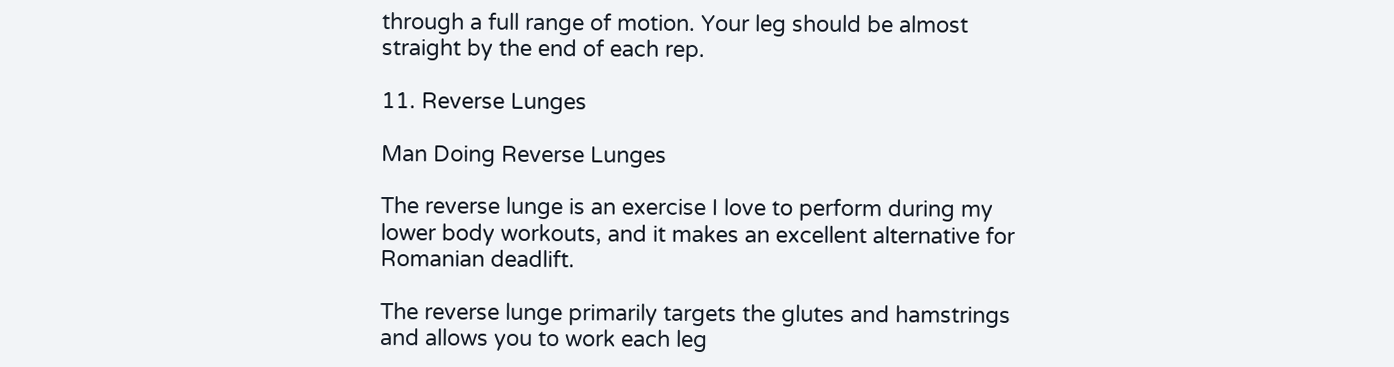through a full range of motion. Your leg should be almost straight by the end of each rep.

11. Reverse Lunges

Man Doing Reverse Lunges

The reverse lunge is an exercise I love to perform during my lower body workouts, and it makes an excellent alternative for Romanian deadlift.

The reverse lunge primarily targets the glutes and hamstrings and allows you to work each leg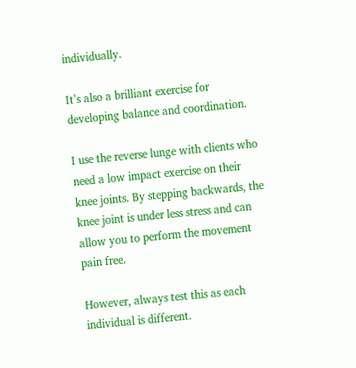individually.

It’s also a brilliant exercise for developing balance and coordination.

I use the reverse lunge with clients who need a low impact exercise on their knee joints. By stepping backwards, the knee joint is under less stress and can allow you to perform the movement pain free.

However, always test this as each individual is different.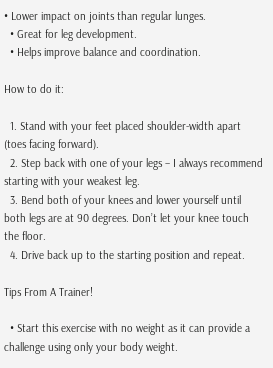• Lower impact on joints than regular lunges.
  • Great for leg development.
  • Helps improve balance and coordination.

How to do it:

  1. Stand with your feet placed shoulder-width apart (toes facing forward).
  2. Step back with one of your legs – I always recommend starting with your weakest leg.
  3. Bend both of your knees and lower yourself until both legs are at 90 degrees. Don’t let your knee touch the floor.
  4. Drive back up to the starting position and repeat.

Tips From A Trainer!

  • Start this exercise with no weight as it can provide a challenge using only your body weight.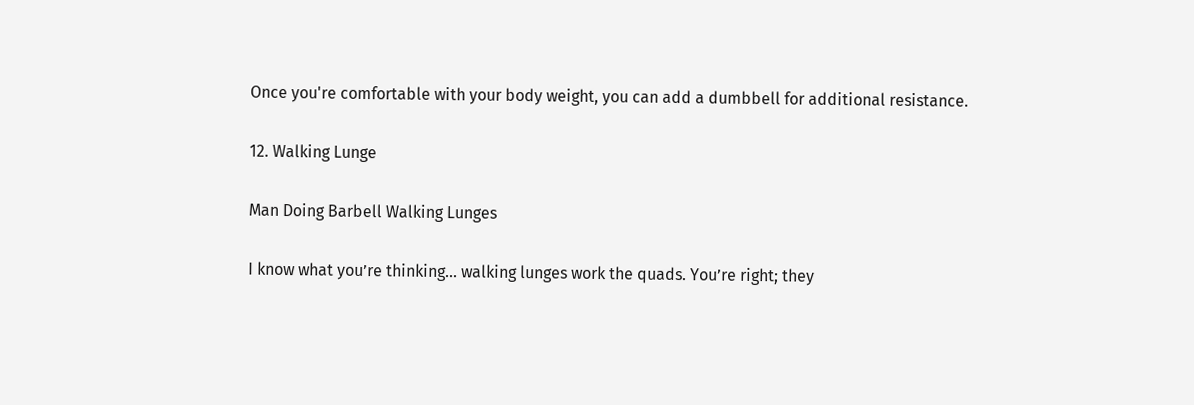Once you're comfortable with your body weight, you can add a dumbbell for additional resistance.

12. Walking Lunge

Man Doing Barbell Walking Lunges

I know what you’re thinking... walking lunges work the quads. You’re right; they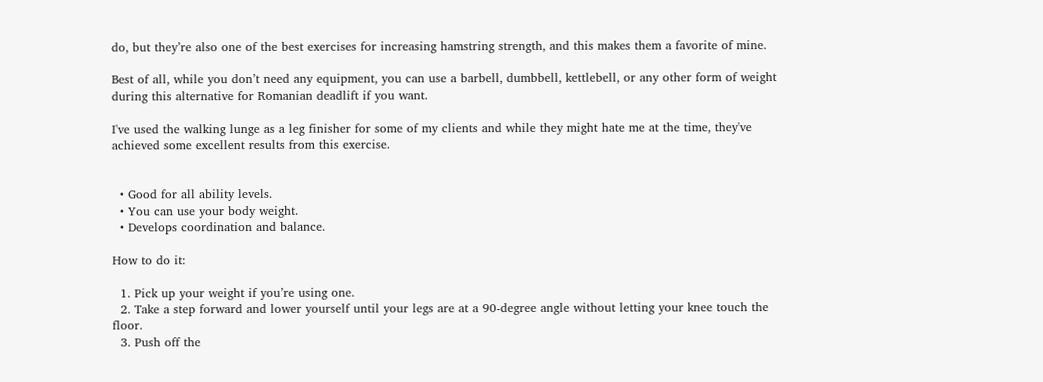do, but they’re also one of the best exercises for increasing hamstring strength, and this makes them a favorite of mine.

Best of all, while you don’t need any equipment, you can use a barbell, dumbbell, kettlebell, or any other form of weight during this alternative for Romanian deadlift if you want.

I've used the walking lunge as a leg finisher for some of my clients and while they might hate me at the time, they've achieved some excellent results from this exercise.


  • Good for all ability levels.
  • You can use your body weight.
  • Develops coordination and balance.

How to do it:

  1. Pick up your weight if you’re using one.
  2. Take a step forward and lower yourself until your legs are at a 90-degree angle without letting your knee touch the floor.
  3. Push off the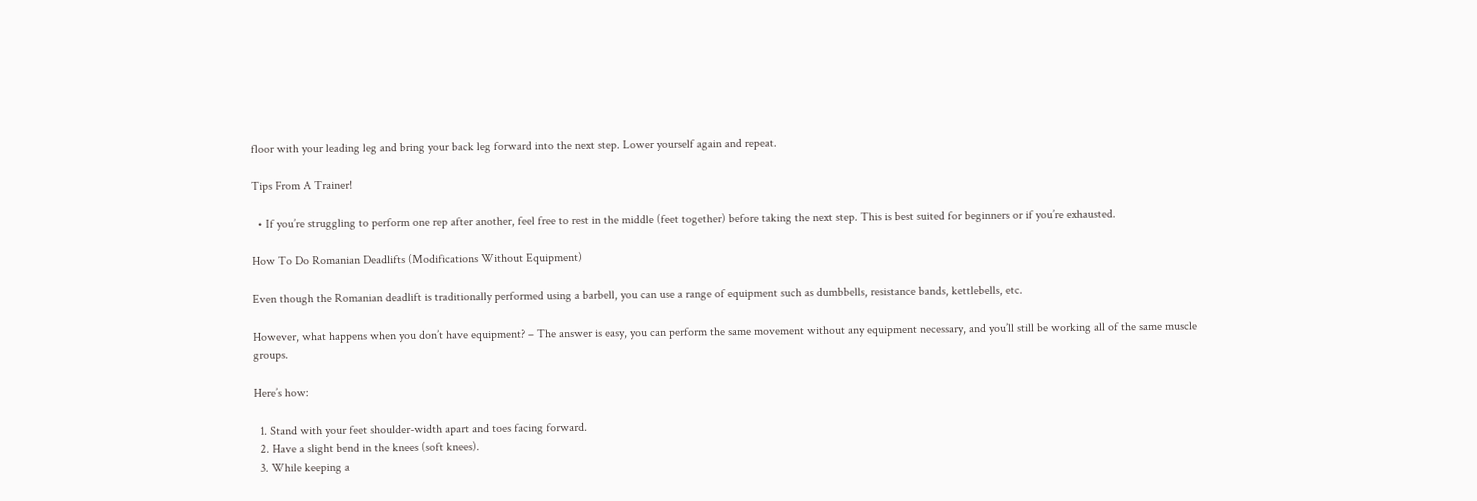floor with your leading leg and bring your back leg forward into the next step. Lower yourself again and repeat.

Tips From A Trainer!

  • If you’re struggling to perform one rep after another, feel free to rest in the middle (feet together) before taking the next step. This is best suited for beginners or if you’re exhausted.

How To Do Romanian Deadlifts (Modifications Without Equipment)

Even though the Romanian deadlift is traditionally performed using a barbell, you can use a range of equipment such as dumbbells, resistance bands, kettlebells, etc.

However, what happens when you don’t have equipment? – The answer is easy, you can perform the same movement without any equipment necessary, and you’ll still be working all of the same muscle groups.

Here’s how:

  1. Stand with your feet shoulder-width apart and toes facing forward.
  2. Have a slight bend in the knees (soft knees).
  3. While keeping a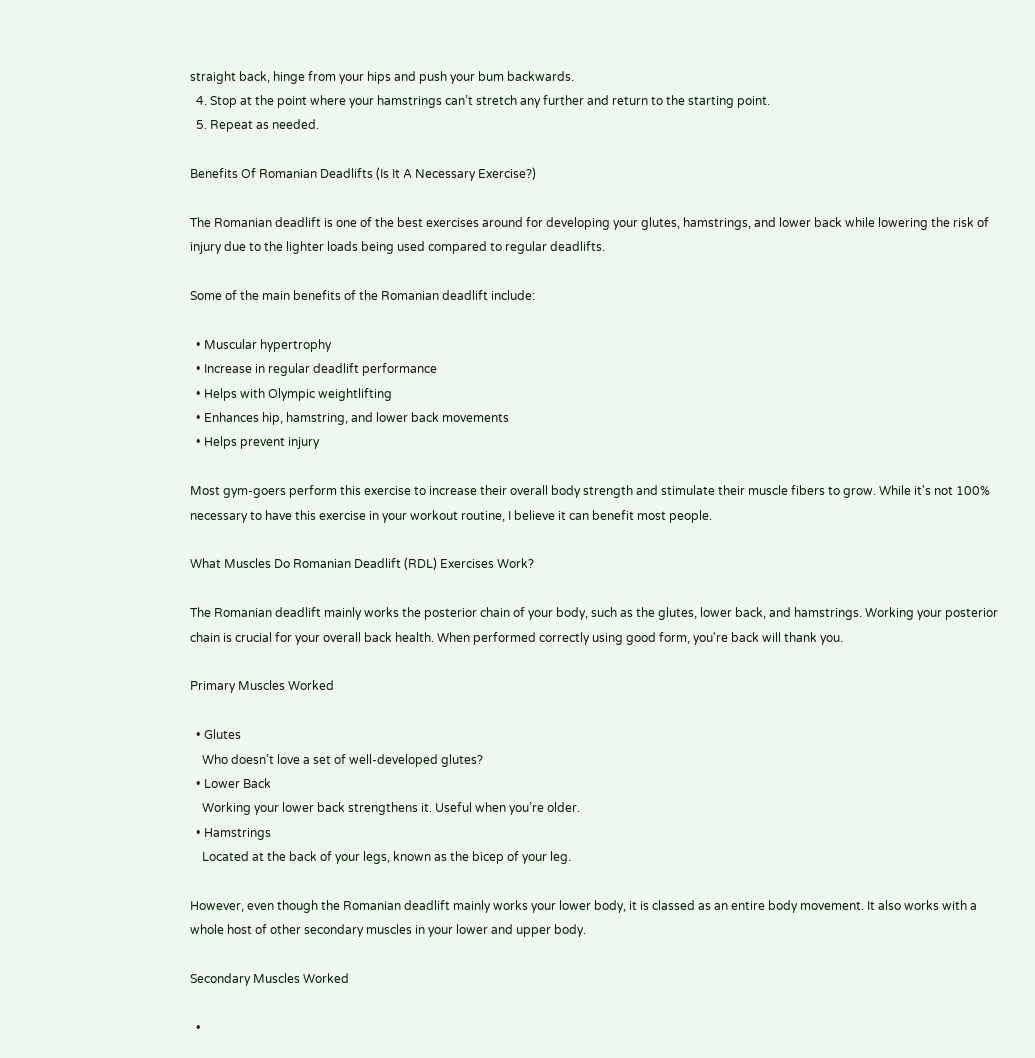straight back, hinge from your hips and push your bum backwards.
  4. Stop at the point where your hamstrings can’t stretch any further and return to the starting point.
  5. Repeat as needed.

Benefits Of Romanian Deadlifts (Is It A Necessary Exercise?)

The Romanian deadlift is one of the best exercises around for developing your glutes, hamstrings, and lower back while lowering the risk of injury due to the lighter loads being used compared to regular deadlifts.

Some of the main benefits of the Romanian deadlift include:

  • Muscular hypertrophy
  • Increase in regular deadlift performance
  • Helps with Olympic weightlifting
  • Enhances hip, hamstring, and lower back movements
  • Helps prevent injury

Most gym-goers perform this exercise to increase their overall body strength and stimulate their muscle fibers to grow. While it's not 100% necessary to have this exercise in your workout routine, I believe it can benefit most people.

What Muscles Do Romanian Deadlift (RDL) Exercises Work?

The Romanian deadlift mainly works the posterior chain of your body, such as the glutes, lower back, and hamstrings. Working your posterior chain is crucial for your overall back health. When performed correctly using good form, you're back will thank you.

Primary Muscles Worked

  • Glutes
    Who doesn’t love a set of well-developed glutes?
  • Lower Back
    Working your lower back strengthens it. Useful when you’re older.
  • Hamstrings
    Located at the back of your legs, known as the bicep of your leg.

However, even though the Romanian deadlift mainly works your lower body, it is classed as an entire body movement. It also works with a whole host of other secondary muscles in your lower and upper body.

Secondary Muscles Worked

  •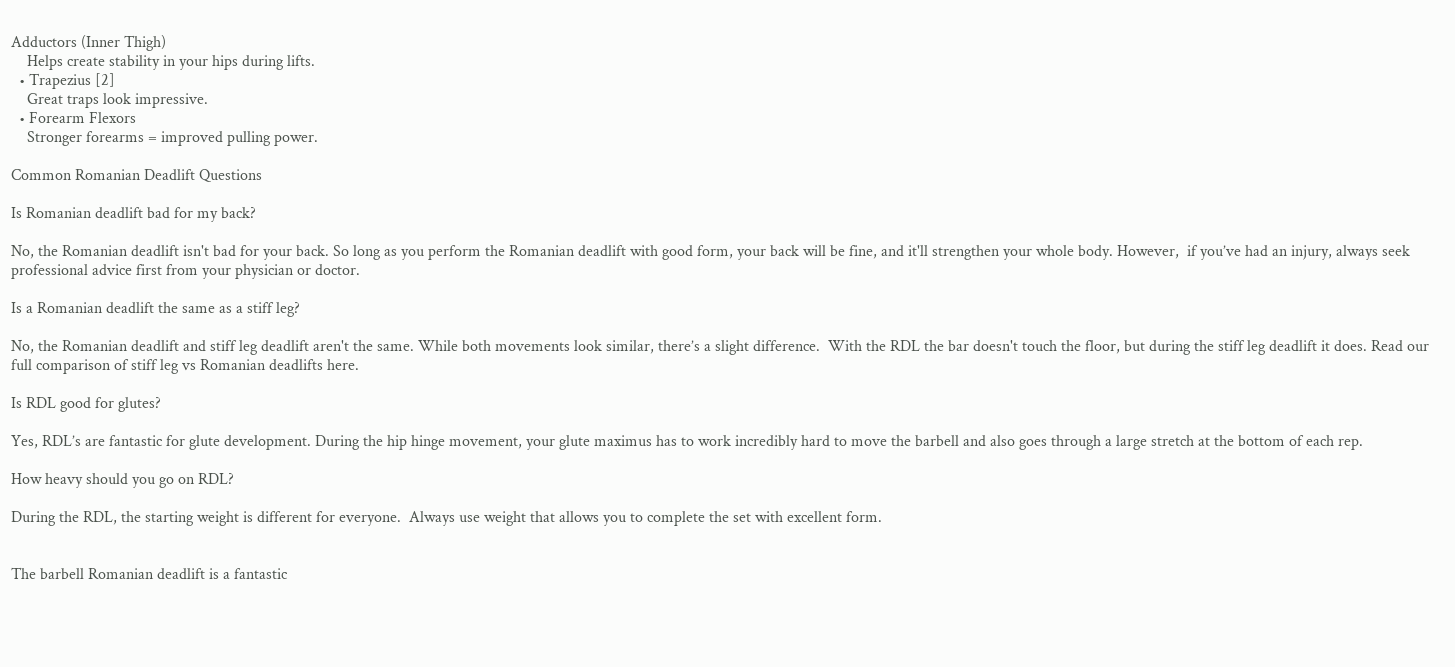Adductors (Inner Thigh)
    Helps create stability in your hips during lifts.
  • Trapezius [2]
    Great traps look impressive.
  • Forearm Flexors
    Stronger forearms = improved pulling power.

Common Romanian Deadlift Questions

Is Romanian deadlift bad for my back?

No, the Romanian deadlift isn't bad for your back. So long as you perform the Romanian deadlift with good form, your back will be fine, and it'll strengthen your whole body. However,  if you’ve had an injury, always seek professional advice first from your physician or doctor.

Is a Romanian deadlift the same as a stiff leg?

No, the Romanian deadlift and stiff leg deadlift aren't the same. While both movements look similar, there’s a slight difference.  With the RDL the bar doesn't touch the floor, but during the stiff leg deadlift it does. Read our full comparison of stiff leg vs Romanian deadlifts here.

Is RDL good for glutes?

Yes, RDL’s are fantastic for glute development. During the hip hinge movement, your glute maximus has to work incredibly hard to move the barbell and also goes through a large stretch at the bottom of each rep.

How heavy should you go on RDL?

During the RDL, the starting weight is different for everyone.  Always use weight that allows you to complete the set with excellent form.


The barbell Romanian deadlift is a fantastic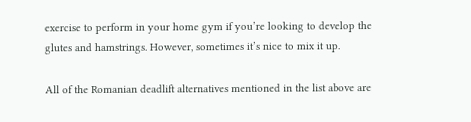exercise to perform in your home gym if you’re looking to develop the glutes and hamstrings. However, sometimes it’s nice to mix it up.

All of the Romanian deadlift alternatives mentioned in the list above are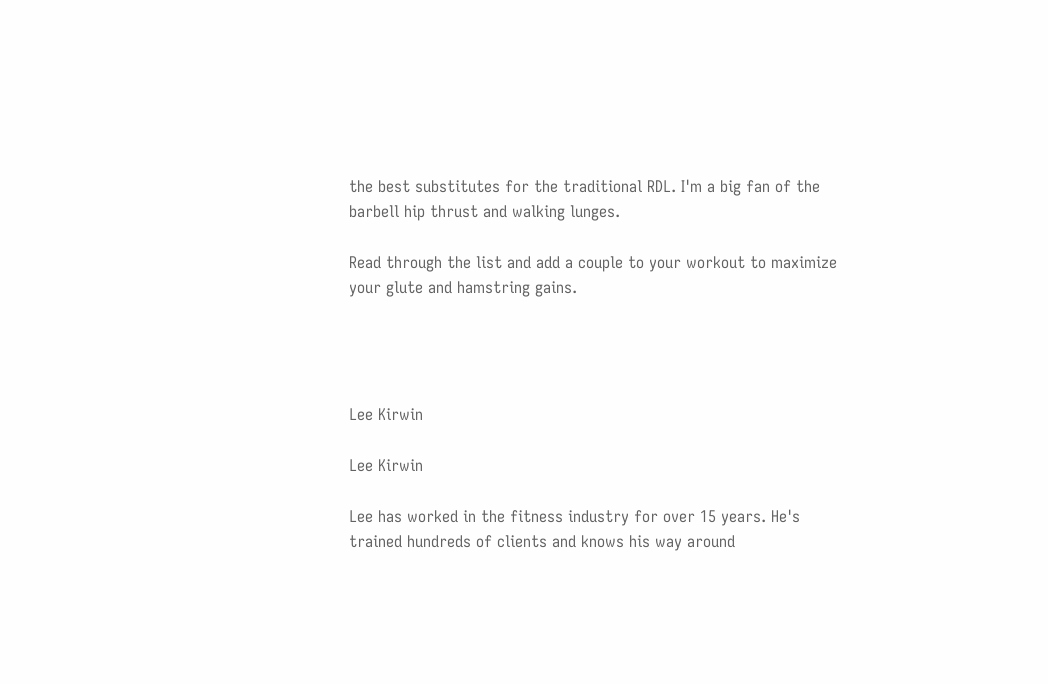the best substitutes for the traditional RDL. I'm a big fan of the barbell hip thrust and walking lunges.

Read through the list and add a couple to your workout to maximize your glute and hamstring gains.




Lee Kirwin

Lee Kirwin

Lee has worked in the fitness industry for over 15 years. He's trained hundreds of clients and knows his way around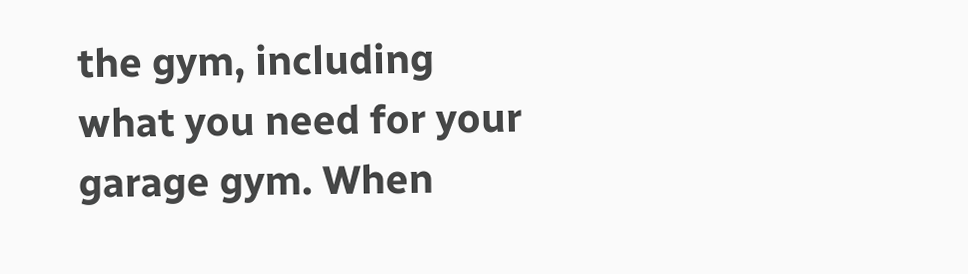the gym, including what you need for your garage gym. When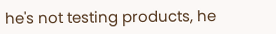he's not testing products, he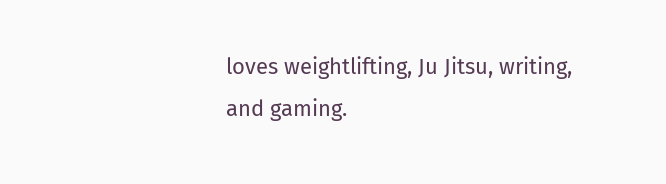loves weightlifting, Ju Jitsu, writing, and gaming.